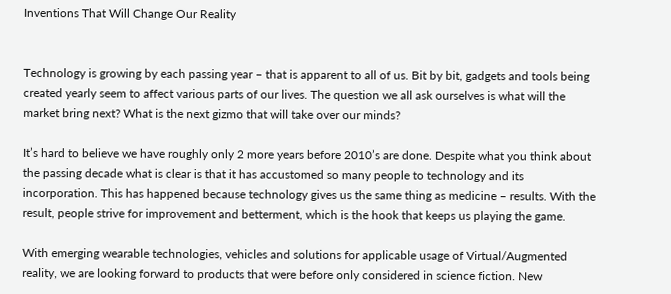Inventions That Will Change Our Reality


Technology is growing by each passing year – that is apparent to all of us. Bit by bit, gadgets and tools being created yearly seem to affect various parts of our lives. The question we all ask ourselves is what will the market bring next? What is the next gizmo that will take over our minds?

It’s hard to believe we have roughly only 2 more years before 2010’s are done. Despite what you think about the passing decade what is clear is that it has accustomed so many people to technology and its incorporation. This has happened because technology gives us the same thing as medicine – results. With the result, people strive for improvement and betterment, which is the hook that keeps us playing the game.

With emerging wearable technologies, vehicles and solutions for applicable usage of Virtual/Augmented reality, we are looking forward to products that were before only considered in science fiction. New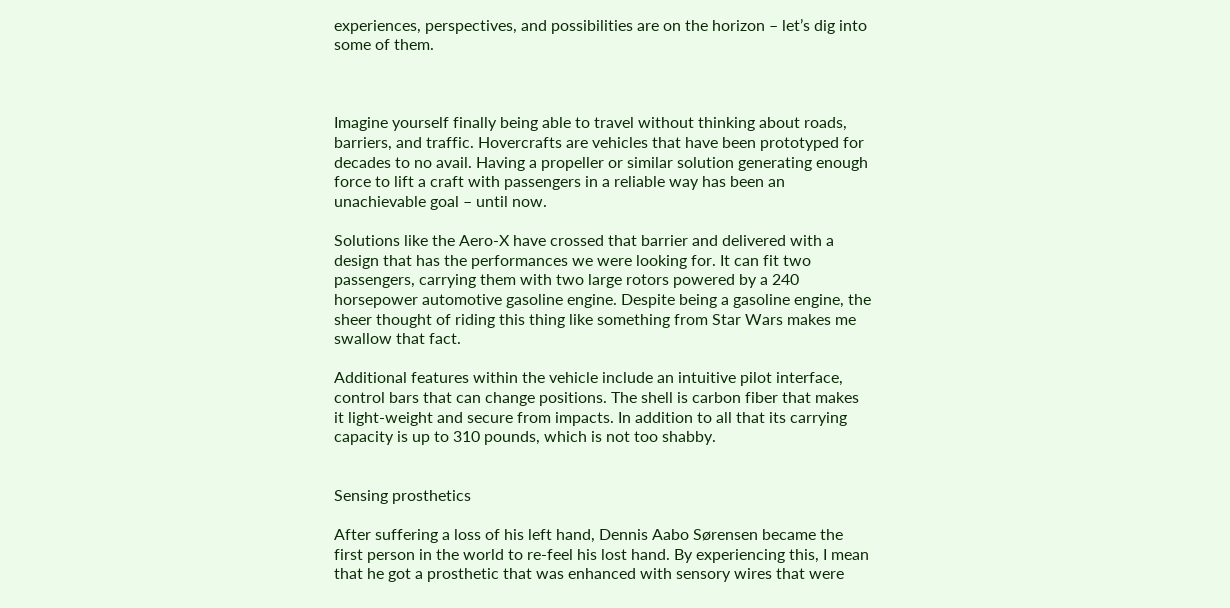experiences, perspectives, and possibilities are on the horizon – let’s dig into some of them.



Imagine yourself finally being able to travel without thinking about roads, barriers, and traffic. Hovercrafts are vehicles that have been prototyped for decades to no avail. Having a propeller or similar solution generating enough force to lift a craft with passengers in a reliable way has been an unachievable goal – until now.

Solutions like the Aero-X have crossed that barrier and delivered with a design that has the performances we were looking for. It can fit two passengers, carrying them with two large rotors powered by a 240 horsepower automotive gasoline engine. Despite being a gasoline engine, the sheer thought of riding this thing like something from Star Wars makes me swallow that fact.

Additional features within the vehicle include an intuitive pilot interface, control bars that can change positions. The shell is carbon fiber that makes it light-weight and secure from impacts. In addition to all that its carrying capacity is up to 310 pounds, which is not too shabby.


Sensing prosthetics

After suffering a loss of his left hand, Dennis Aabo Sørensen became the first person in the world to re-feel his lost hand. By experiencing this, I mean that he got a prosthetic that was enhanced with sensory wires that were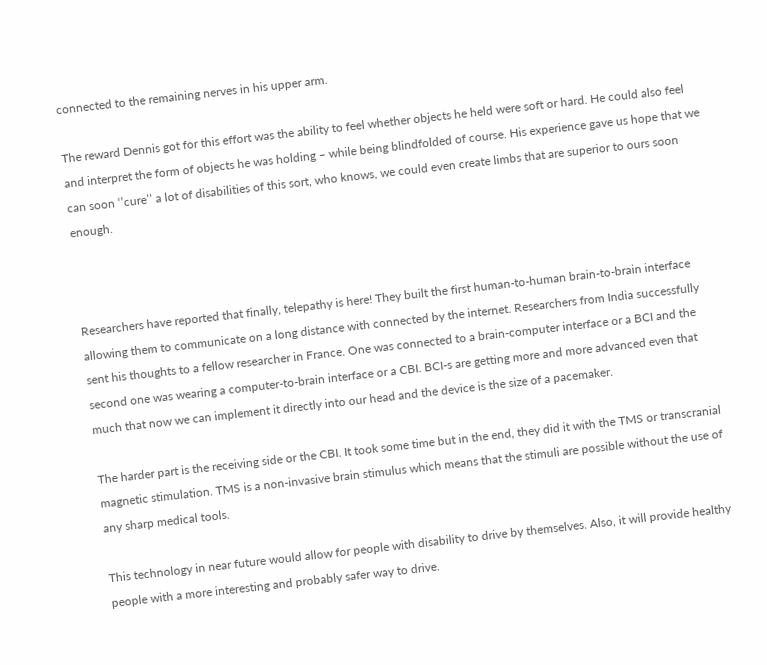connected to the remaining nerves in his upper arm.

The reward Dennis got for this effort was the ability to feel whether objects he held were soft or hard. He could also feel and interpret the form of objects he was holding – while being blindfolded of course. His experience gave us hope that we can soon ‘’cure’’ a lot of disabilities of this sort, who knows, we could even create limbs that are superior to ours soon enough.



Researchers have reported that finally, telepathy is here! They built the first human-to-human brain-to-brain interface allowing them to communicate on a long distance with connected by the internet. Researchers from India successfully sent his thoughts to a fellow researcher in France. One was connected to a brain-computer interface or a BCI and the second one was wearing a computer-to-brain interface or a CBI. BCI-s are getting more and more advanced even that much that now we can implement it directly into our head and the device is the size of a pacemaker.

The harder part is the receiving side or the CBI. It took some time but in the end, they did it with the TMS or transcranial magnetic stimulation. TMS is a non-invasive brain stimulus which means that the stimuli are possible without the use of any sharp medical tools.

This technology in near future would allow for people with disability to drive by themselves. Also, it will provide healthy people with a more interesting and probably safer way to drive.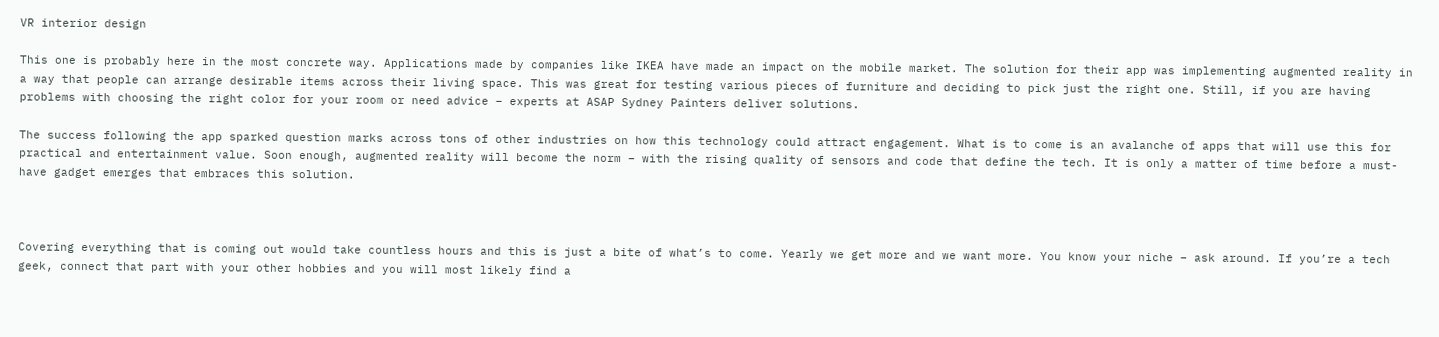VR interior design

This one is probably here in the most concrete way. Applications made by companies like IKEA have made an impact on the mobile market. The solution for their app was implementing augmented reality in a way that people can arrange desirable items across their living space. This was great for testing various pieces of furniture and deciding to pick just the right one. Still, if you are having problems with choosing the right color for your room or need advice – experts at ASAP Sydney Painters deliver solutions.

The success following the app sparked question marks across tons of other industries on how this technology could attract engagement. What is to come is an avalanche of apps that will use this for practical and entertainment value. Soon enough, augmented reality will become the norm – with the rising quality of sensors and code that define the tech. It is only a matter of time before a must-have gadget emerges that embraces this solution.



Covering everything that is coming out would take countless hours and this is just a bite of what’s to come. Yearly we get more and we want more. You know your niche – ask around. If you’re a tech geek, connect that part with your other hobbies and you will most likely find a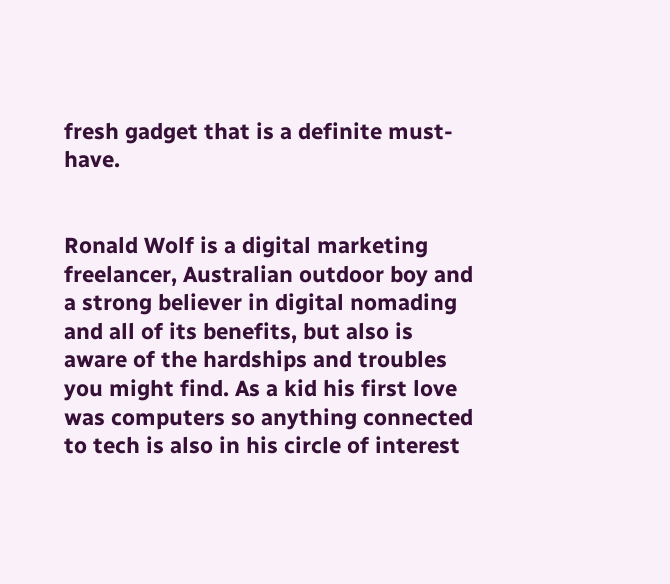fresh gadget that is a definite must-have.


Ronald Wolf is a digital marketing freelancer, Australian outdoor boy and a strong believer in digital nomading and all of its benefits, but also is aware of the hardships and troubles you might find. As a kid his first love was computers so anything connected to tech is also in his circle of interest